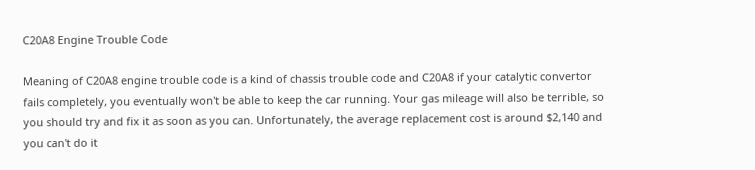C20A8 Engine Trouble Code

Meaning of C20A8 engine trouble code is a kind of chassis trouble code and C20A8 if your catalytic convertor fails completely, you eventually won't be able to keep the car running. Your gas mileage will also be terrible, so you should try and fix it as soon as you can. Unfortunately, the average replacement cost is around $2,140 and you can't do it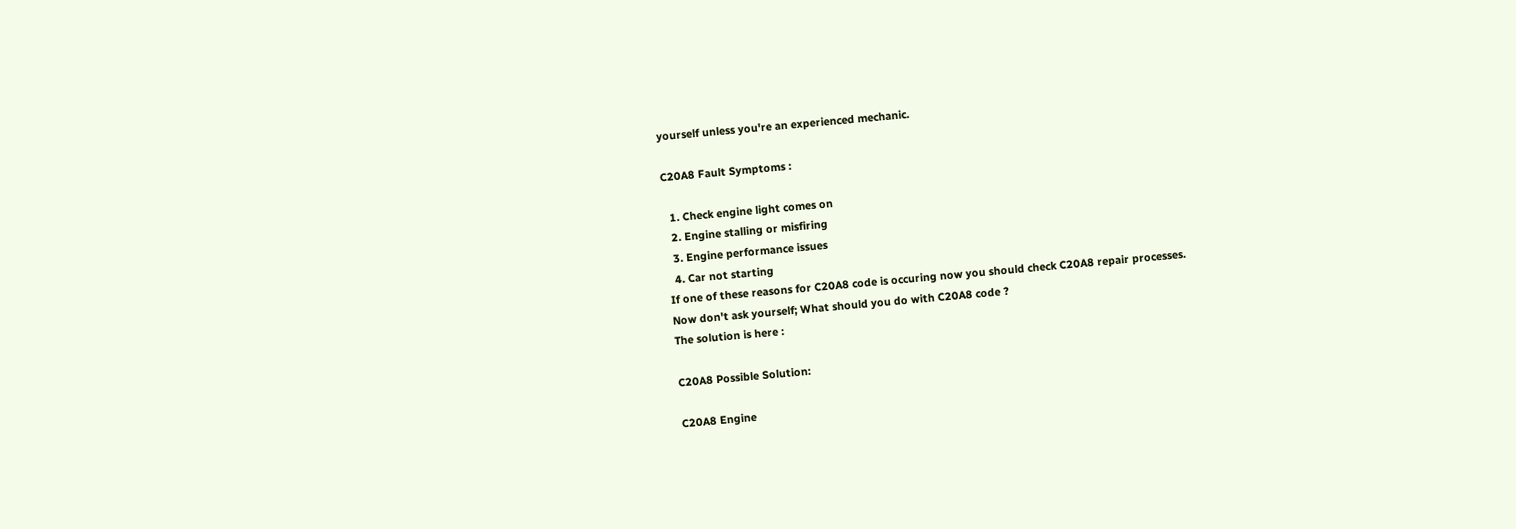yourself unless you're an experienced mechanic.

C20A8 Fault Symptoms :

  1. Check engine light comes on
  2. Engine stalling or misfiring
  3. Engine performance issues
  4. Car not starting
If one of these reasons for C20A8 code is occuring now you should check C20A8 repair processes.
Now don't ask yourself; What should you do with C20A8 code ?
The solution is here :

C20A8 Possible Solution:

C20A8 Engine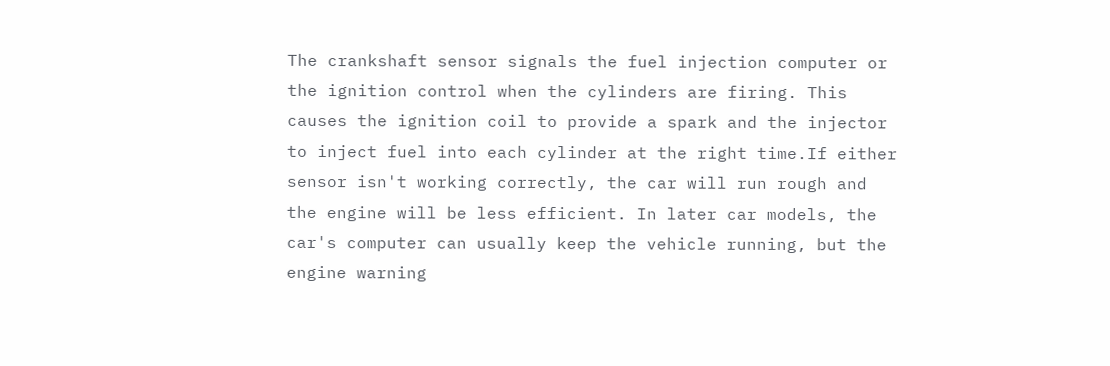The crankshaft sensor signals the fuel injection computer or the ignition control when the cylinders are firing. This causes the ignition coil to provide a spark and the injector to inject fuel into each cylinder at the right time.If either sensor isn't working correctly, the car will run rough and the engine will be less efficient. In later car models, the car's computer can usually keep the vehicle running, but the engine warning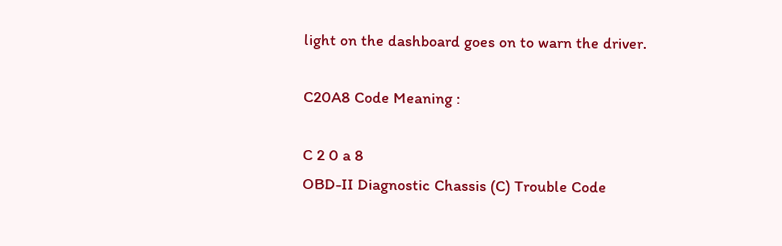light on the dashboard goes on to warn the driver.

C20A8 Code Meaning :

C 2 0 a 8
OBD-II Diagnostic Chassis (C) Trouble Code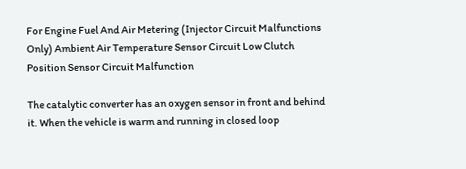For Engine Fuel And Air Metering (Injector Circuit Malfunctions Only) Ambient Air Temperature Sensor Circuit Low Clutch Position Sensor Circuit Malfunction

The catalytic converter has an oxygen sensor in front and behind it. When the vehicle is warm and running in closed loop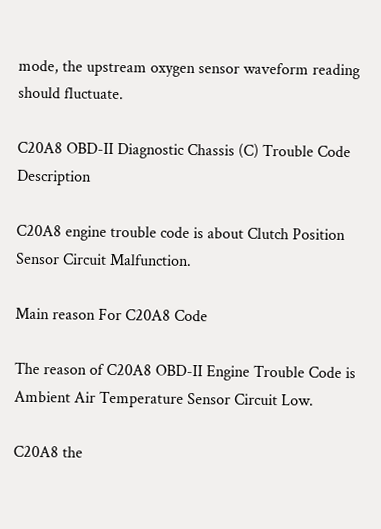mode, the upstream oxygen sensor waveform reading should fluctuate.

C20A8 OBD-II Diagnostic Chassis (C) Trouble Code Description

C20A8 engine trouble code is about Clutch Position Sensor Circuit Malfunction.

Main reason For C20A8 Code

The reason of C20A8 OBD-II Engine Trouble Code is Ambient Air Temperature Sensor Circuit Low.

C20A8 the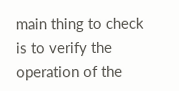main thing to check is to verify the operation of the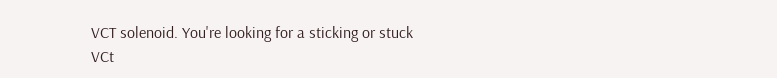VCT solenoid. You're looking for a sticking or stuck VCt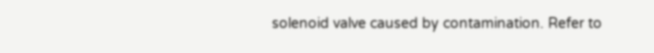solenoid valve caused by contamination. Refer to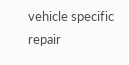vehicle specific repair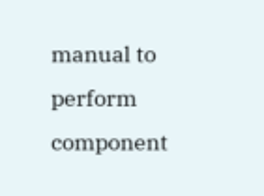manual to perform component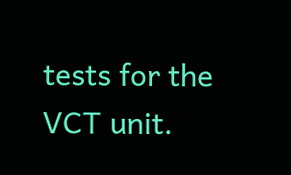tests for the VCT unit.